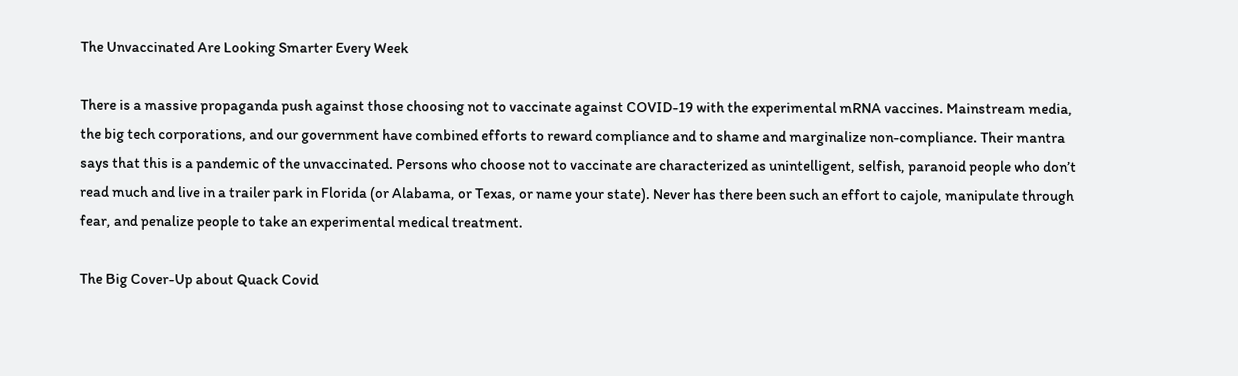The Unvaccinated Are Looking Smarter Every Week

There is a massive propaganda push against those choosing not to vaccinate against COVID-19 with the experimental mRNA vaccines. Mainstream media, the big tech corporations, and our government have combined efforts to reward compliance and to shame and marginalize non-compliance. Their mantra says that this is a pandemic of the unvaccinated. Persons who choose not to vaccinate are characterized as unintelligent, selfish, paranoid people who don’t read much and live in a trailer park in Florida (or Alabama, or Texas, or name your state). Never has there been such an effort to cajole, manipulate through fear, and penalize people to take an experimental medical treatment.

The Big Cover-Up about Quack Covid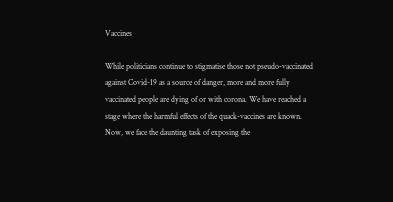Vaccines

While politicians continue to stigmatise those not pseudo-vaccinated against Covid-19 as a source of danger, more and more fully vaccinated people are dying of or with corona. We have reached a stage where the harmful effects of the quack-vaccines are known. Now, we face the daunting task of exposing the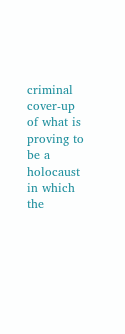criminal cover-up of what is proving to be a holocaust in which the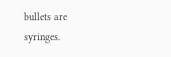bullets are syringes.